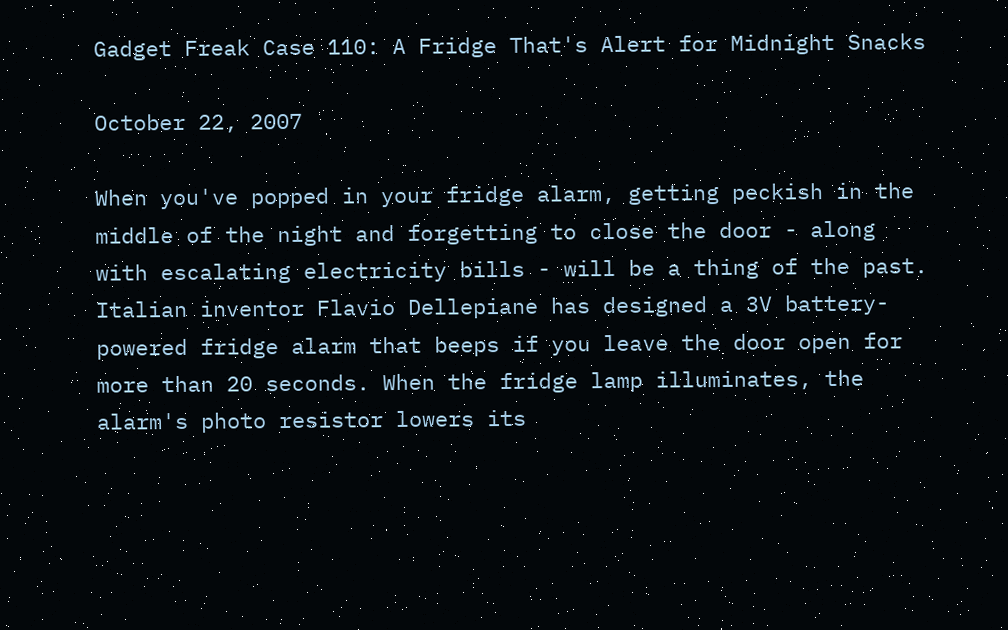Gadget Freak Case 110: A Fridge That's Alert for Midnight Snacks

October 22, 2007

When you've popped in your fridge alarm, getting peckish in the middle of the night and forgetting to close the door - along with escalating electricity bills - will be a thing of the past. Italian inventor Flavio Dellepiane has designed a 3V battery-powered fridge alarm that beeps if you leave the door open for more than 20 seconds. When the fridge lamp illuminates, the alarm's photo resistor lowers its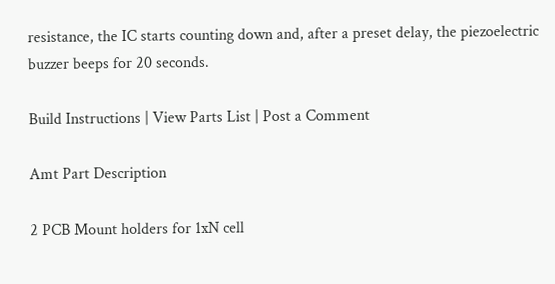resistance, the IC starts counting down and, after a preset delay, the piezoelectric buzzer beeps for 20 seconds.

Build Instructions | View Parts List | Post a Comment

Amt Part Description

2 PCB Mount holders for 1xN cell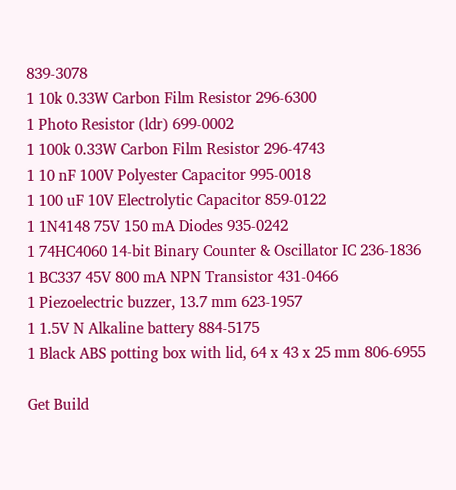839-3078
1 10k 0.33W Carbon Film Resistor 296-6300
1 Photo Resistor (ldr) 699-0002
1 100k 0.33W Carbon Film Resistor 296-4743
1 10 nF 100V Polyester Capacitor 995-0018
1 100 uF 10V Electrolytic Capacitor 859-0122
1 1N4148 75V 150 mA Diodes 935-0242
1 74HC4060 14-bit Binary Counter & Oscillator IC 236-1836
1 BC337 45V 800 mA NPN Transistor 431-0466
1 Piezoelectric buzzer, 13.7 mm 623-1957
1 1.5V N Alkaline battery 884-5175
1 Black ABS potting box with lid, 64 x 43 x 25 mm 806-6955

Get Build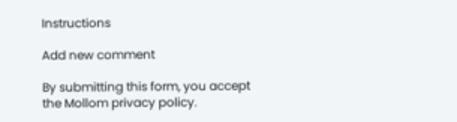Instructions

Add new comment

By submitting this form, you accept the Mollom privacy policy.